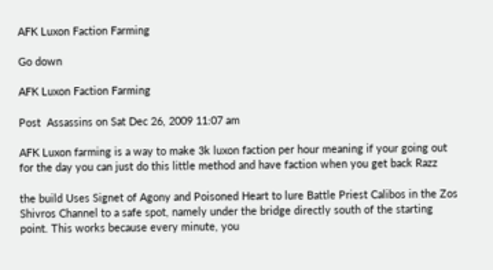AFK Luxon Faction Farming

Go down

AFK Luxon Faction Farming

Post  Assassins on Sat Dec 26, 2009 11:07 am

AFK Luxon farming is a way to make 3k luxon faction per hour meaning if your going out for the day you can just do this little method and have faction when you get back Razz

the build Uses Signet of Agony and Poisoned Heart to lure Battle Priest Calibos in the Zos Shivros Channel to a safe spot, namely under the bridge directly south of the starting point. This works because every minute, you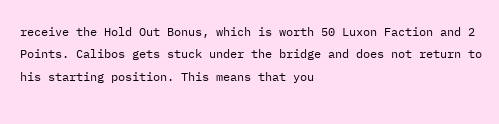receive the Hold Out Bonus, which is worth 50 Luxon Faction and 2 Points. Calibos gets stuck under the bridge and does not return to his starting position. This means that you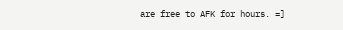are free to AFK for hours. =]